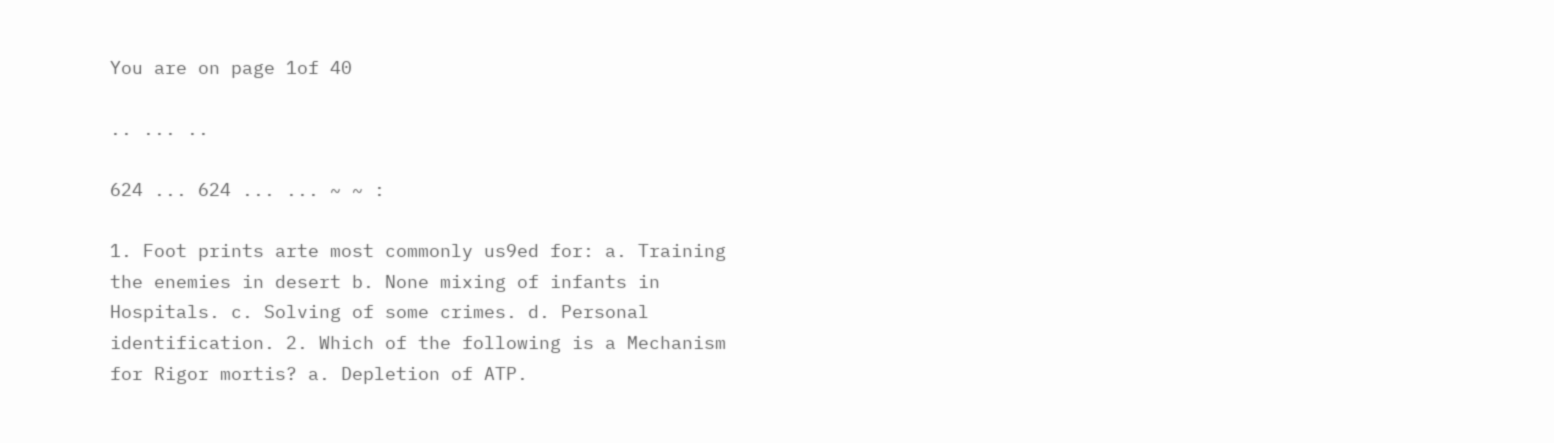You are on page 1of 40

.. ... ..

624 ... 624 ... ... ~ ~ :

1. Foot prints arte most commonly us9ed for: a. Training the enemies in desert b. None mixing of infants in Hospitals. c. Solving of some crimes. d. Personal identification. 2. Which of the following is a Mechanism for Rigor mortis? a. Depletion of ATP.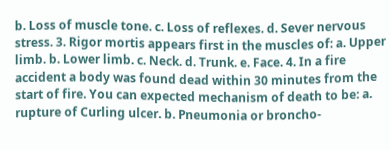b. Loss of muscle tone. c. Loss of reflexes. d. Sever nervous stress. 3. Rigor mortis appears first in the muscles of: a. Upper limb. b. Lower limb. c. Neck. d. Trunk. e. Face. 4. In a fire accident a body was found dead within 30 minutes from the start of fire. You can expected mechanism of death to be: a. rupture of Curling ulcer. b. Pneumonia or broncho-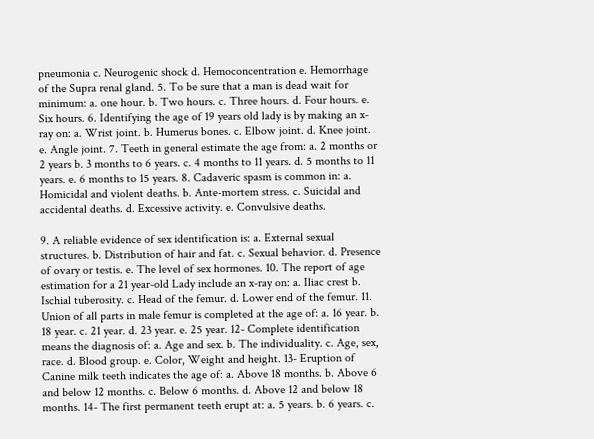pneumonia c. Neurogenic shock d. Hemoconcentration e. Hemorrhage of the Supra renal gland. 5. To be sure that a man is dead wait for minimum: a. one hour. b. Two hours. c. Three hours. d. Four hours. e. Six hours. 6. Identifying the age of 19 years old lady is by making an x-ray on: a. Wrist joint. b. Humerus bones. c. Elbow joint. d. Knee joint. e. Angle joint. 7. Teeth in general estimate the age from: a. 2 months or 2 years b. 3 months to 6 years. c. 4 months to 11 years. d. 5 months to 11 years. e. 6 months to 15 years. 8. Cadaveric spasm is common in: a. Homicidal and violent deaths. b. Ante-mortem stress. c. Suicidal and accidental deaths. d. Excessive activity. e. Convulsive deaths.

9. A reliable evidence of sex identification is: a. External sexual structures. b. Distribution of hair and fat. c. Sexual behavior. d. Presence of ovary or testis. e. The level of sex hormones. 10. The report of age estimation for a 21 year-old Lady include an x-ray on: a. Iliac crest b. Ischial tuberosity. c. Head of the femur. d. Lower end of the femur. 11. Union of all parts in male femur is completed at the age of: a. 16 year. b. 18 year. c. 21 year. d. 23 year. e. 25 year. 12- Complete identification means the diagnosis of: a. Age and sex. b. The individuality. c. Age, sex, race. d. Blood group. e. Color, Weight and height. 13- Eruption of Canine milk teeth indicates the age of: a. Above 18 months. b. Above 6 and below 12 months. c. Below 6 months. d. Above 12 and below 18 months. 14- The first permanent teeth erupt at: a. 5 years. b. 6 years. c.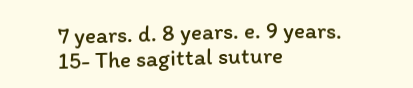7 years. d. 8 years. e. 9 years. 15- The sagittal suture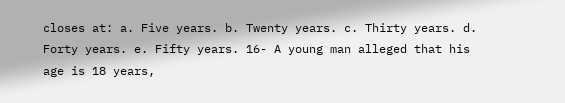closes at: a. Five years. b. Twenty years. c. Thirty years. d. Forty years. e. Fifty years. 16- A young man alleged that his age is 18 years,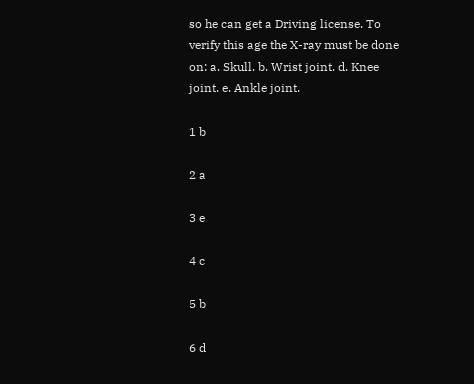so he can get a Driving license. To verify this age the X-ray must be done on: a. Skull. b. Wrist joint. d. Knee joint. e. Ankle joint.

1 b

2 a

3 e

4 c

5 b

6 d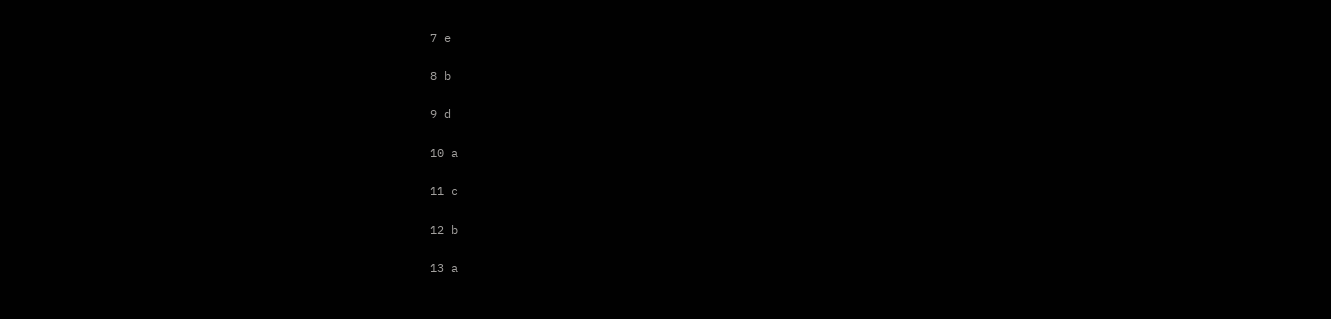7 e

8 b

9 d

10 a

11 c

12 b

13 a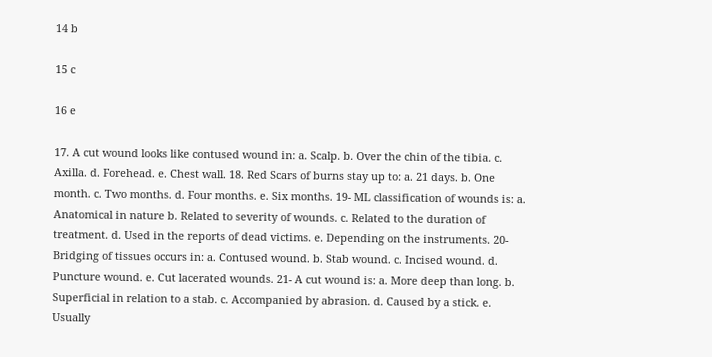14 b

15 c

16 e

17. A cut wound looks like contused wound in: a. Scalp. b. Over the chin of the tibia. c. Axilla. d. Forehead. e. Chest wall. 18. Red Scars of burns stay up to: a. 21 days. b. One month. c. Two months. d. Four months. e. Six months. 19- ML classification of wounds is: a. Anatomical in nature b. Related to severity of wounds. c. Related to the duration of treatment. d. Used in the reports of dead victims. e. Depending on the instruments. 20- Bridging of tissues occurs in: a. Contused wound. b. Stab wound. c. Incised wound. d. Puncture wound. e. Cut lacerated wounds. 21- A cut wound is: a. More deep than long. b. Superficial in relation to a stab. c. Accompanied by abrasion. d. Caused by a stick. e. Usually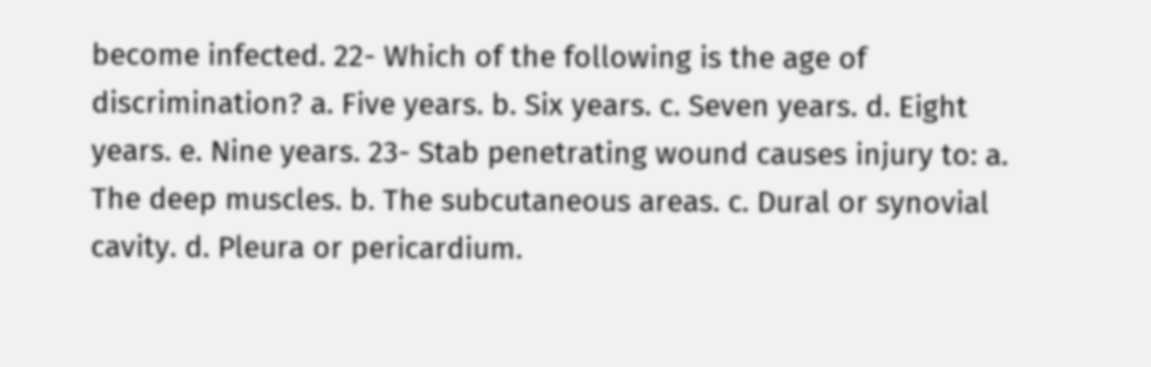become infected. 22- Which of the following is the age of discrimination? a. Five years. b. Six years. c. Seven years. d. Eight years. e. Nine years. 23- Stab penetrating wound causes injury to: a. The deep muscles. b. The subcutaneous areas. c. Dural or synovial cavity. d. Pleura or pericardium.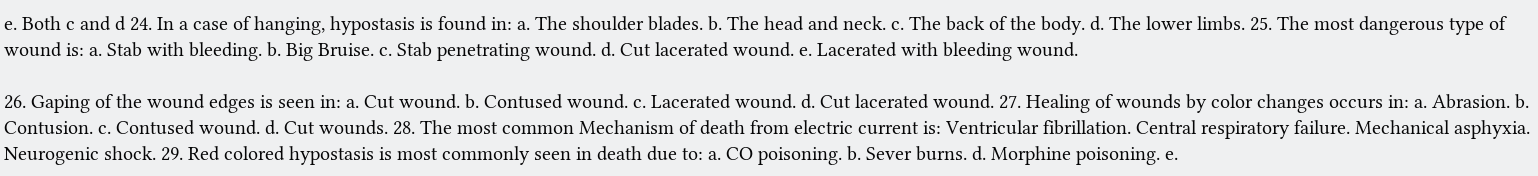e. Both c and d 24. In a case of hanging, hypostasis is found in: a. The shoulder blades. b. The head and neck. c. The back of the body. d. The lower limbs. 25. The most dangerous type of wound is: a. Stab with bleeding. b. Big Bruise. c. Stab penetrating wound. d. Cut lacerated wound. e. Lacerated with bleeding wound.

26. Gaping of the wound edges is seen in: a. Cut wound. b. Contused wound. c. Lacerated wound. d. Cut lacerated wound. 27. Healing of wounds by color changes occurs in: a. Abrasion. b. Contusion. c. Contused wound. d. Cut wounds. 28. The most common Mechanism of death from electric current is: Ventricular fibrillation. Central respiratory failure. Mechanical asphyxia. Neurogenic shock. 29. Red colored hypostasis is most commonly seen in death due to: a. CO poisoning. b. Sever burns. d. Morphine poisoning. e.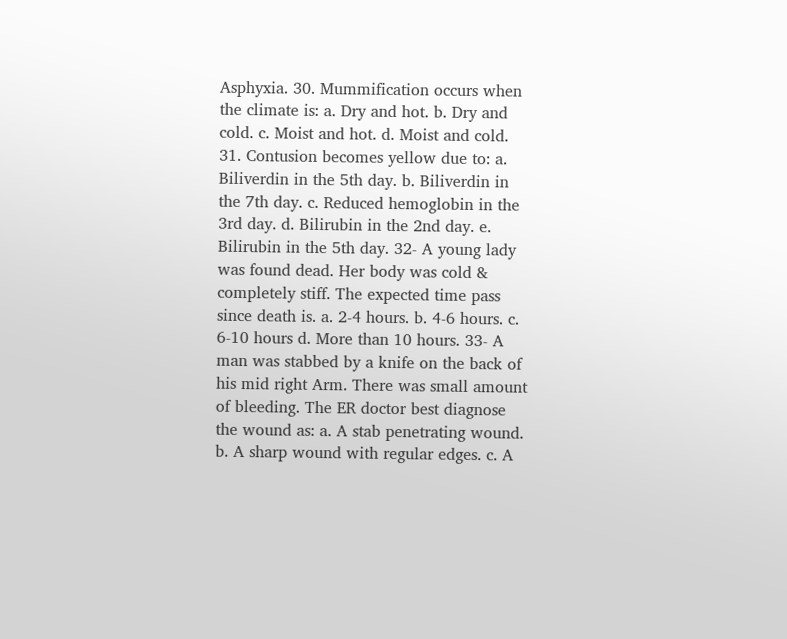Asphyxia. 30. Mummification occurs when the climate is: a. Dry and hot. b. Dry and cold. c. Moist and hot. d. Moist and cold. 31. Contusion becomes yellow due to: a. Biliverdin in the 5th day. b. Biliverdin in the 7th day. c. Reduced hemoglobin in the 3rd day. d. Bilirubin in the 2nd day. e. Bilirubin in the 5th day. 32- A young lady was found dead. Her body was cold & completely stiff. The expected time pass since death is. a. 2-4 hours. b. 4-6 hours. c. 6-10 hours d. More than 10 hours. 33- A man was stabbed by a knife on the back of his mid right Arm. There was small amount of bleeding. The ER doctor best diagnose the wound as: a. A stab penetrating wound. b. A sharp wound with regular edges. c. A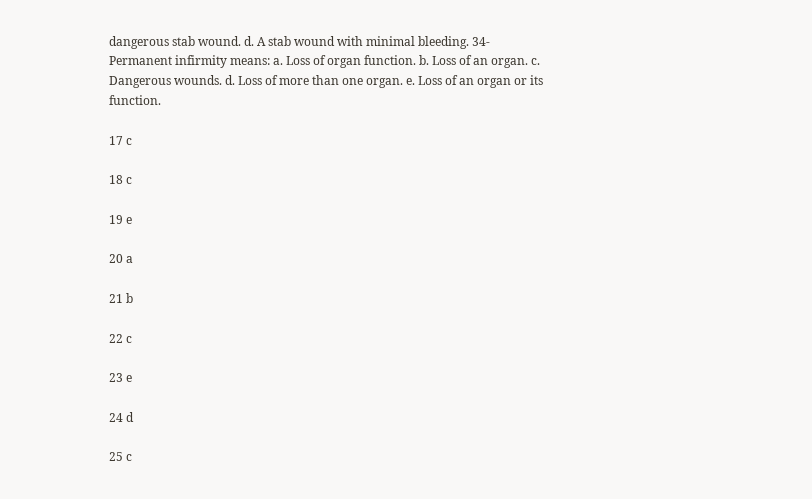dangerous stab wound. d. A stab wound with minimal bleeding. 34- Permanent infirmity means: a. Loss of organ function. b. Loss of an organ. c. Dangerous wounds. d. Loss of more than one organ. e. Loss of an organ or its function.

17 c

18 c

19 e

20 a

21 b

22 c

23 e

24 d

25 c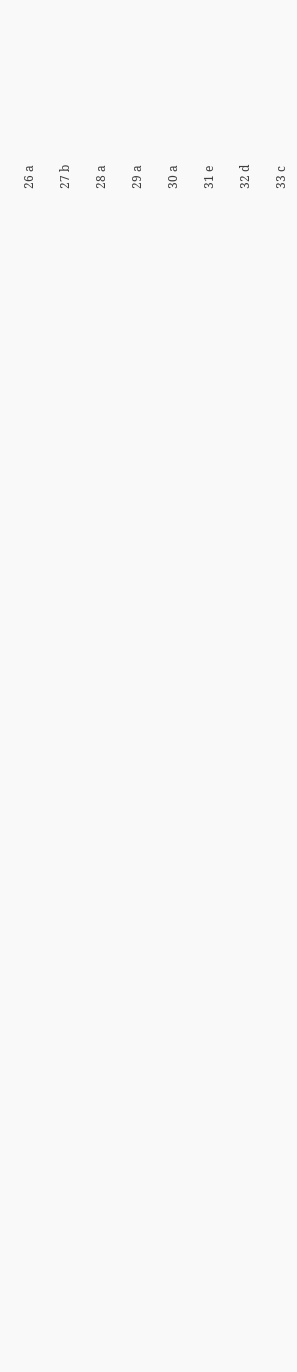26 a

27 b

28 a

29 a

30 a

31 e

32 d

33 c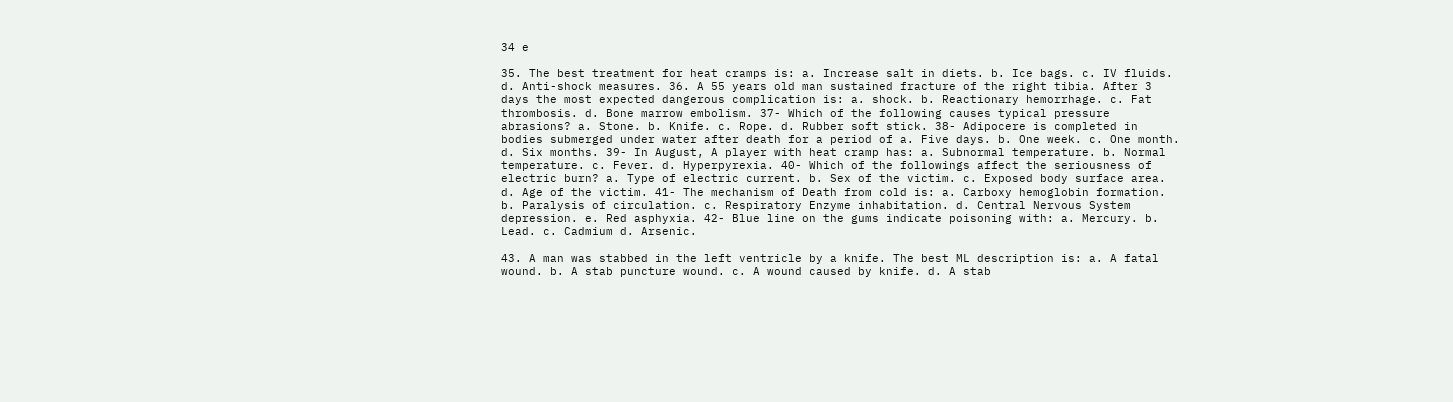34 e

35. The best treatment for heat cramps is: a. Increase salt in diets. b. Ice bags. c. IV fluids. d. Anti-shock measures. 36. A 55 years old man sustained fracture of the right tibia. After 3 days the most expected dangerous complication is: a. shock. b. Reactionary hemorrhage. c. Fat thrombosis. d. Bone marrow embolism. 37- Which of the following causes typical pressure abrasions? a. Stone. b. Knife. c. Rope. d. Rubber soft stick. 38- Adipocere is completed in bodies submerged under water after death for a period of a. Five days. b. One week. c. One month. d. Six months. 39- In August, A player with heat cramp has: a. Subnormal temperature. b. Normal temperature. c. Fever. d. Hyperpyrexia. 40- Which of the followings affect the seriousness of electric burn? a. Type of electric current. b. Sex of the victim. c. Exposed body surface area. d. Age of the victim. 41- The mechanism of Death from cold is: a. Carboxy hemoglobin formation. b. Paralysis of circulation. c. Respiratory Enzyme inhabitation. d. Central Nervous System depression. e. Red asphyxia. 42- Blue line on the gums indicate poisoning with: a. Mercury. b. Lead. c. Cadmium d. Arsenic.

43. A man was stabbed in the left ventricle by a knife. The best ML description is: a. A fatal wound. b. A stab puncture wound. c. A wound caused by knife. d. A stab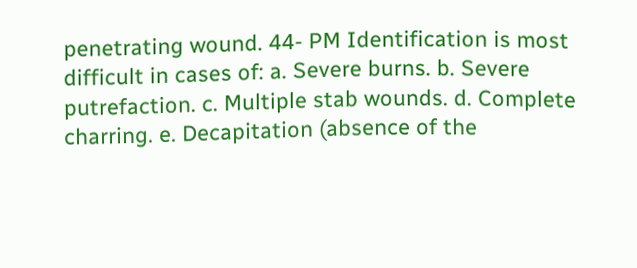penetrating wound. 44- PM Identification is most difficult in cases of: a. Severe burns. b. Severe putrefaction. c. Multiple stab wounds. d. Complete charring. e. Decapitation (absence of the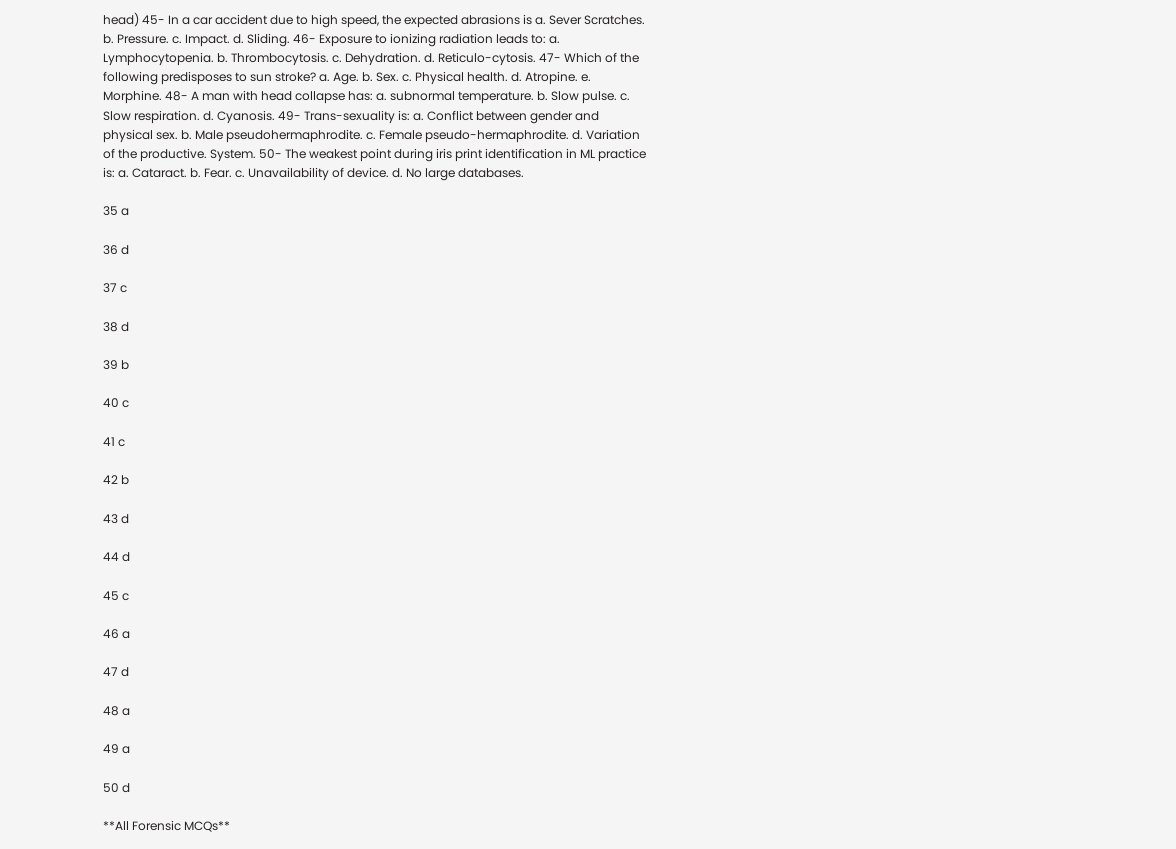head) 45- In a car accident due to high speed, the expected abrasions is a. Sever Scratches. b. Pressure. c. Impact. d. Sliding. 46- Exposure to ionizing radiation leads to: a. Lymphocytopenia. b. Thrombocytosis. c. Dehydration. d. Reticulo-cytosis. 47- Which of the following predisposes to sun stroke? a. Age. b. Sex. c. Physical health. d. Atropine. e. Morphine. 48- A man with head collapse has: a. subnormal temperature. b. Slow pulse. c. Slow respiration. d. Cyanosis. 49- Trans-sexuality is: a. Conflict between gender and physical sex. b. Male pseudohermaphrodite. c. Female pseudo-hermaphrodite. d. Variation of the productive. System. 50- The weakest point during iris print identification in ML practice is: a. Cataract. b. Fear. c. Unavailability of device. d. No large databases.

35 a

36 d

37 c

38 d

39 b

40 c

41 c

42 b

43 d

44 d

45 c

46 a

47 d

48 a

49 a

50 d

**All Forensic MCQs**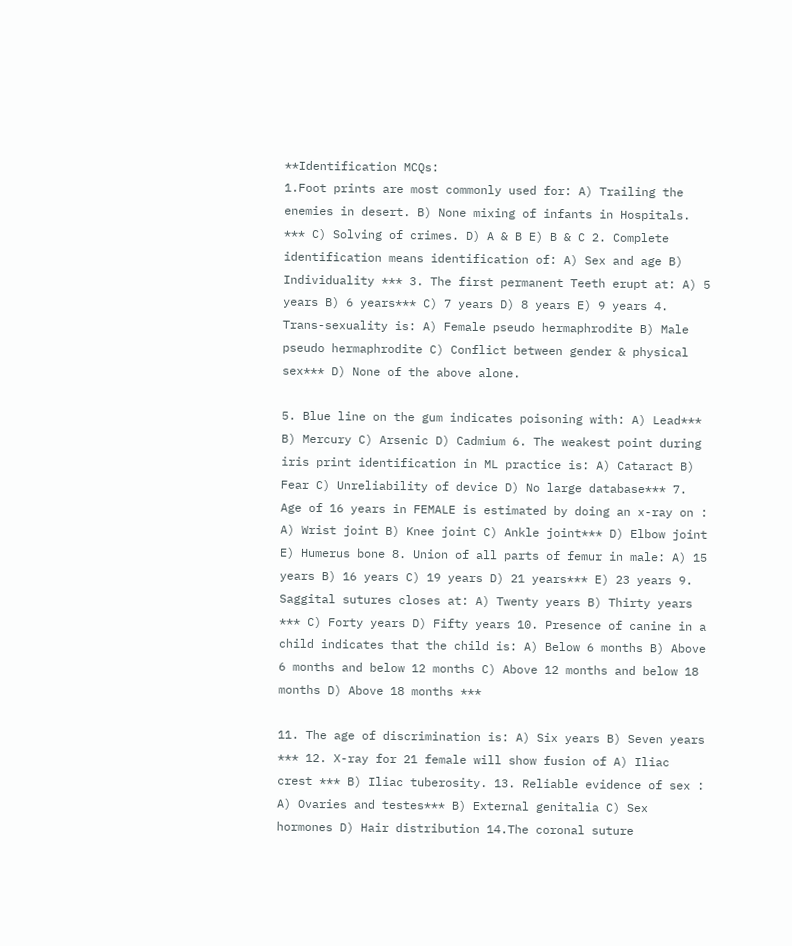**Identification MCQs:
1.Foot prints are most commonly used for: A) Trailing the enemies in desert. B) None mixing of infants in Hospitals. *** C) Solving of crimes. D) A & B E) B & C 2. Complete identification means identification of: A) Sex and age B) Individuality *** 3. The first permanent Teeth erupt at: A) 5 years B) 6 years*** C) 7 years D) 8 years E) 9 years 4. Trans-sexuality is: A) Female pseudo hermaphrodite B) Male pseudo hermaphrodite C) Conflict between gender & physical sex*** D) None of the above alone.

5. Blue line on the gum indicates poisoning with: A) Lead*** B) Mercury C) Arsenic D) Cadmium 6. The weakest point during iris print identification in ML practice is: A) Cataract B) Fear C) Unreliability of device D) No large database*** 7. Age of 16 years in FEMALE is estimated by doing an x-ray on : A) Wrist joint B) Knee joint C) Ankle joint*** D) Elbow joint E) Humerus bone 8. Union of all parts of femur in male: A) 15 years B) 16 years C) 19 years D) 21 years*** E) 23 years 9. Saggital sutures closes at: A) Twenty years B) Thirty years *** C) Forty years D) Fifty years 10. Presence of canine in a child indicates that the child is: A) Below 6 months B) Above 6 months and below 12 months C) Above 12 months and below 18 months D) Above 18 months ***

11. The age of discrimination is: A) Six years B) Seven years *** 12. X-ray for 21 female will show fusion of A) Iliac crest *** B) Iliac tuberosity. 13. Reliable evidence of sex : A) Ovaries and testes*** B) External genitalia C) Sex hormones D) Hair distribution 14.The coronal suture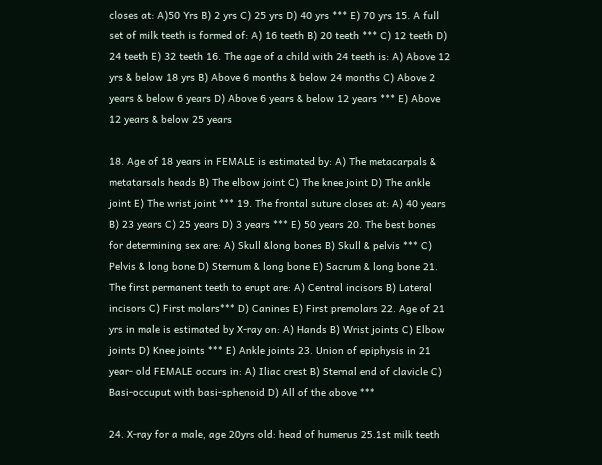closes at: A)50 Yrs B) 2 yrs C) 25 yrs D) 40 yrs *** E) 70 yrs 15. A full set of milk teeth is formed of: A) 16 teeth B) 20 teeth *** C) 12 teeth D) 24 teeth E) 32 teeth 16. The age of a child with 24 teeth is: A) Above 12 yrs & below 18 yrs B) Above 6 months & below 24 months C) Above 2 years & below 6 years D) Above 6 years & below 12 years *** E) Above 12 years & below 25 years

18. Age of 18 years in FEMALE is estimated by: A) The metacarpals & metatarsals heads B) The elbow joint C) The knee joint D) The ankle joint E) The wrist joint *** 19. The frontal suture closes at: A) 40 years B) 23 years C) 25 years D) 3 years *** E) 50 years 20. The best bones for determining sex are: A) Skull &long bones B) Skull & pelvis *** C) Pelvis & long bone D) Sternum & long bone E) Sacrum & long bone 21. The first permanent teeth to erupt are: A) Central incisors B) Lateral incisors C) First molars*** D) Canines E) First premolars 22. Age of 21 yrs in male is estimated by X-ray on: A) Hands B) Wrist joints C) Elbow joints D) Knee joints *** E) Ankle joints 23. Union of epiphysis in 21 year- old FEMALE occurs in: A) Iliac crest B) Sternal end of clavicle C) Basi-occuput with basi-sphenoid D) All of the above ***

24. X-ray for a male, age 20yrs old: head of humerus 25.1st milk teeth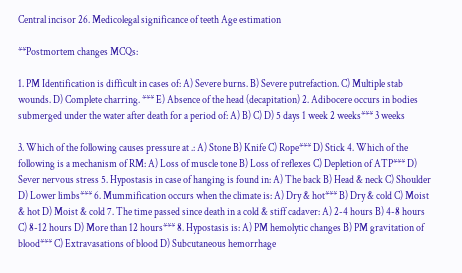Central incisor 26. Medicolegal significance of teeth Age estimation

**Postmortem changes MCQs:

1. PM Identification is difficult in cases of: A) Severe burns. B) Severe putrefaction. C) Multiple stab wounds. D) Complete charring. *** E) Absence of the head (decapitation) 2. Adibocere occurs in bodies submerged under the water after death for a period of: A) B) C) D) 5 days 1 week 2 weeks*** 3 weeks

3. Which of the following causes pressure at .: A) Stone B) Knife C) Rope*** D) Stick 4. Which of the following is a mechanism of RM: A) Loss of muscle tone B) Loss of reflexes C) Depletion of ATP*** D) Sever nervous stress 5. Hypostasis in case of hanging is found in: A) The back B) Head & neck C) Shoulder D) Lower limbs*** 6. Mummification occurs when the climate is: A) Dry & hot*** B) Dry & cold C) Moist & hot D) Moist & cold 7. The time passed since death in a cold & stiff cadaver: A) 2-4 hours B) 4-8 hours C) 8-12 hours D) More than 12 hours*** 8. Hypostasis is: A) PM hemolytic changes B) PM gravitation of blood*** C) Extravasations of blood D) Subcutaneous hemorrhage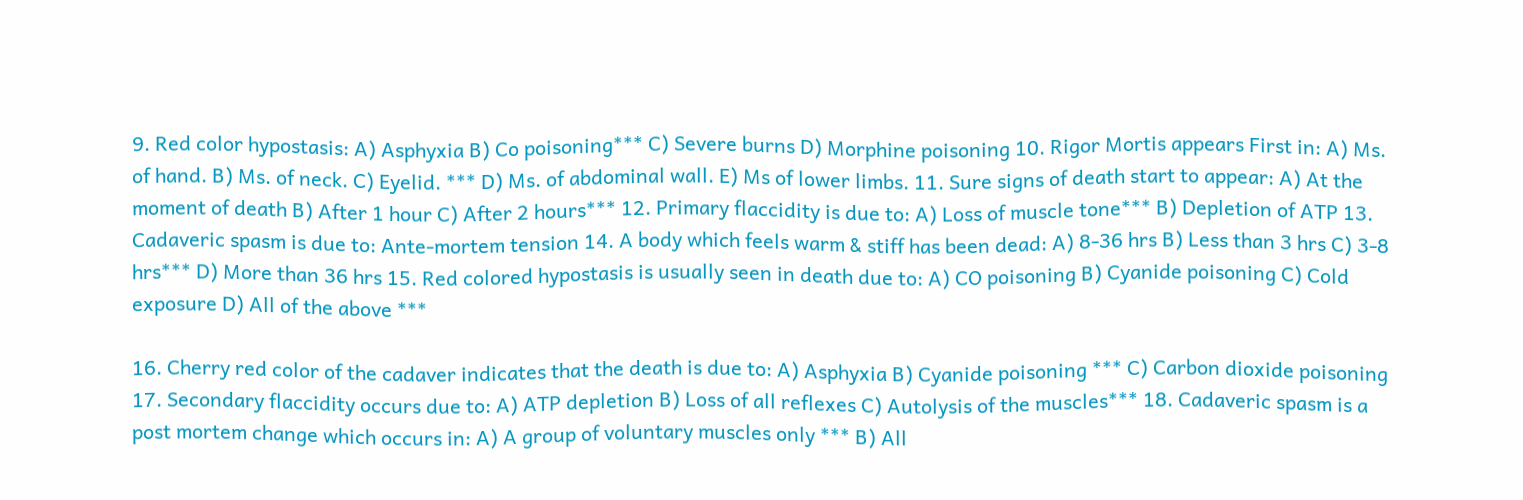9. Red color hypostasis: A) Asphyxia B) Co poisoning*** C) Severe burns D) Morphine poisoning 10. Rigor Mortis appears First in: A) Ms. of hand. B) Ms. of neck. C) Eyelid. *** D) Ms. of abdominal wall. E) Ms of lower limbs. 11. Sure signs of death start to appear: A) At the moment of death B) After 1 hour C) After 2 hours*** 12. Primary flaccidity is due to: A) Loss of muscle tone*** B) Depletion of ATP 13. Cadaveric spasm is due to: Ante-mortem tension 14. A body which feels warm & stiff has been dead: A) 8-36 hrs B) Less than 3 hrs C) 3-8 hrs*** D) More than 36 hrs 15. Red colored hypostasis is usually seen in death due to: A) CO poisoning B) Cyanide poisoning C) Cold exposure D) All of the above ***

16. Cherry red color of the cadaver indicates that the death is due to: A) Asphyxia B) Cyanide poisoning *** C) Carbon dioxide poisoning 17. Secondary flaccidity occurs due to: A) ATP depletion B) Loss of all reflexes C) Autolysis of the muscles*** 18. Cadaveric spasm is a post mortem change which occurs in: A) A group of voluntary muscles only *** B) All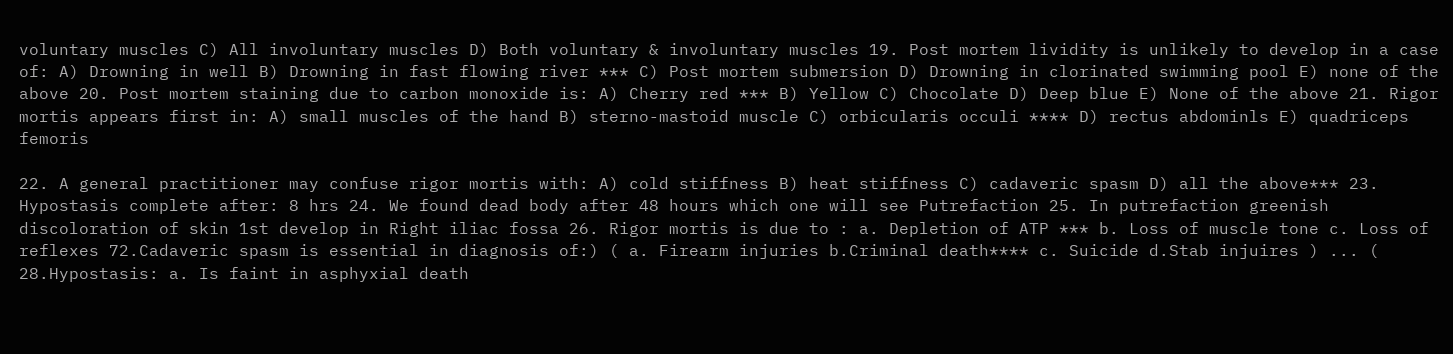voluntary muscles C) All involuntary muscles D) Both voluntary & involuntary muscles 19. Post mortem lividity is unlikely to develop in a case of: A) Drowning in well B) Drowning in fast flowing river *** C) Post mortem submersion D) Drowning in clorinated swimming pool E) none of the above 20. Post mortem staining due to carbon monoxide is: A) Cherry red *** B) Yellow C) Chocolate D) Deep blue E) None of the above 21. Rigor mortis appears first in: A) small muscles of the hand B) sterno-mastoid muscle C) orbicularis occuli **** D) rectus abdominls E) quadriceps femoris

22. A general practitioner may confuse rigor mortis with: A) cold stiffness B) heat stiffness C) cadaveric spasm D) all the above*** 23. Hypostasis complete after: 8 hrs 24. We found dead body after 48 hours which one will see Putrefaction 25. In putrefaction greenish discoloration of skin 1st develop in Right iliac fossa 26. Rigor mortis is due to : a. Depletion of ATP *** b. Loss of muscle tone c. Loss of reflexes 72.Cadaveric spasm is essential in diagnosis of:) ( a. Firearm injuries b.Criminal death**** c. Suicide d.Stab injuires ) ... ( 28.Hypostasis: a. Is faint in asphyxial death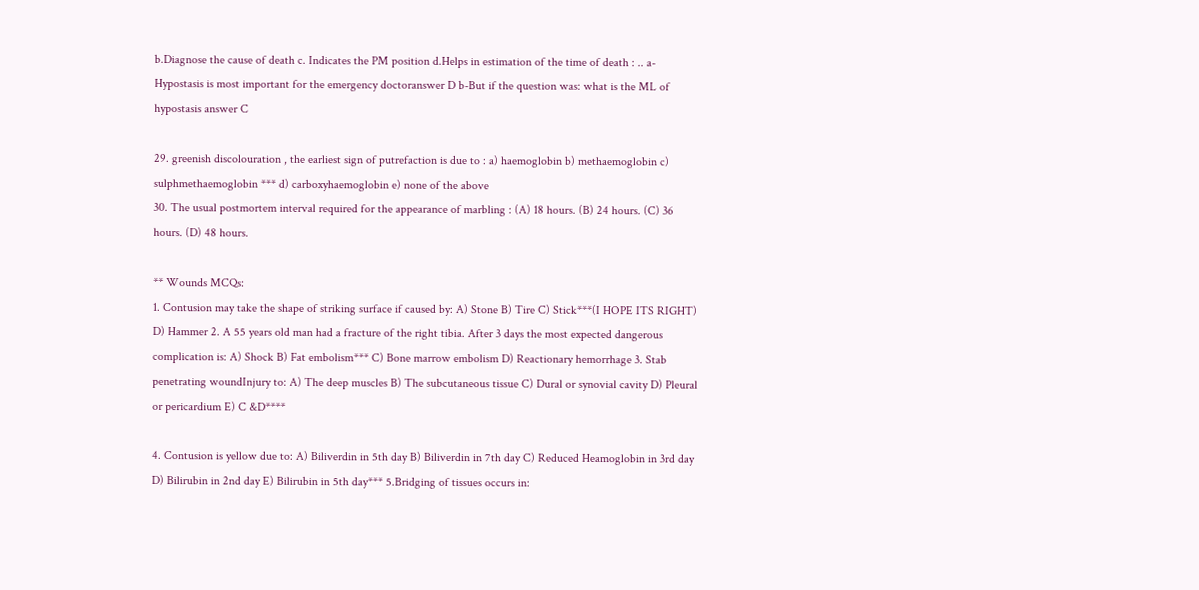b.Diagnose the cause of death c. Indicates the PM position d.Helps in estimation of the time of death : .. a- Hypostasis is most important for the emergency doctoranswer D b-But if the question was: what is the ML of hypostasis answer C

29. greenish discolouration , the earliest sign of putrefaction is due to : a) haemoglobin b) methaemoglobin c) sulphmethaemoglobin *** d) carboxyhaemoglobin e) none of the above
30. The usual postmortem interval required for the appearance of marbling : (A) 18 hours. (B) 24 hours. (C) 36 hours. (D) 48 hours.

** Wounds MCQs:
1. Contusion may take the shape of striking surface if caused by: A) Stone B) Tire C) Stick***(I HOPE ITS RIGHT) D) Hammer 2. A 55 years old man had a fracture of the right tibia. After 3 days the most expected dangerous complication is: A) Shock B) Fat embolism*** C) Bone marrow embolism D) Reactionary hemorrhage 3. Stab penetrating woundInjury to: A) The deep muscles B) The subcutaneous tissue C) Dural or synovial cavity D) Pleural or pericardium E) C &D****

4. Contusion is yellow due to: A) Biliverdin in 5th day B) Biliverdin in 7th day C) Reduced Heamoglobin in 3rd day D) Bilirubin in 2nd day E) Bilirubin in 5th day*** 5.Bridging of tissues occurs in: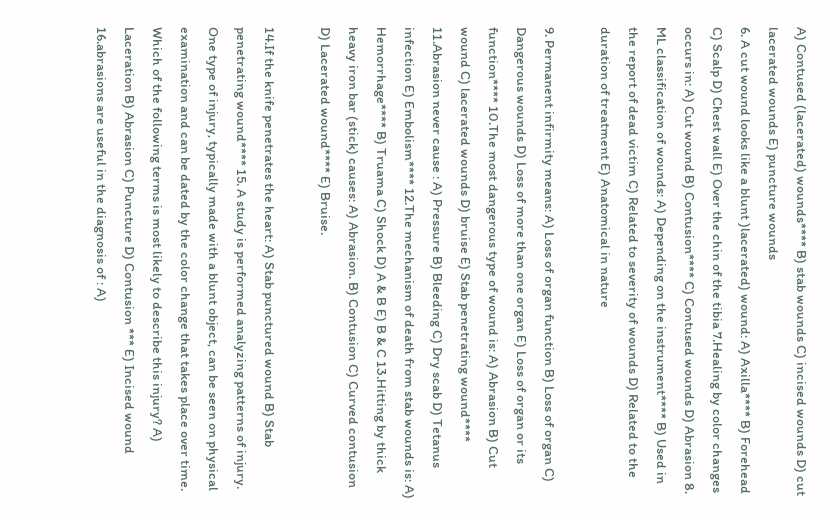A) Contused (lacerated) wounds**** B) stab wounds C) incised wounds D) cut lacerated wounds E) puncture wounds
6. A cut wound looks like a blunt )lacerated) wound: A) Axilla**** B) Forehead C) Scalp D) Chest wall E) Over the chin of the tibia 7.Healing by color changes occurs in: A) Cut wound B) Contusion**** C) Contused wounds D) Abrasion 8. ML classification of wounds: A) Depending on the instrument**** B) Used in the report of dead victim C) Related to severity of wounds D) Related to the duration of treatment E) Anatomical in nature

9. Permanent infirmity means: A) Loss of organ function B) Loss of organ C) Dangerous wounds D) Loss of more than one organ E) Loss of organ or its function**** 10.The most dangerous type of wound is: A) Abrasion B) Cut wound C) lacerated wounds D) bruise E) Stab penetrating wound**** 11.Abrasion never cause : A) Pressure B) Bleeding C) Dry scab D) Tetanus infection E) Embolism**** 12.The mechanism of death from stab wounds is: A) Hemorrhage**** B) Truama C) Shock D) A & B E) B & C 13.Hitting by thick heavy iron bar (stick) causes: A) Abrasion. B) Contusion C) Curved contusion D) Lacerated wound**** E) Bruise.

14.If the knife penetrates the heart: A) Stab punctured wound B) Stab penetrating wound**** 15. A study is performed analyzing patterns of injury. One type of injury, typically made with a blunt object, can be seen on physical examination and can be dated by the color change that takes place over time. Which of the following terms is most likely to describe this injury? A) Laceration B) Abrasion C) Puncture D) Contusion *** E) Incised wound 16.abrasions are useful in the diagnosis of : A)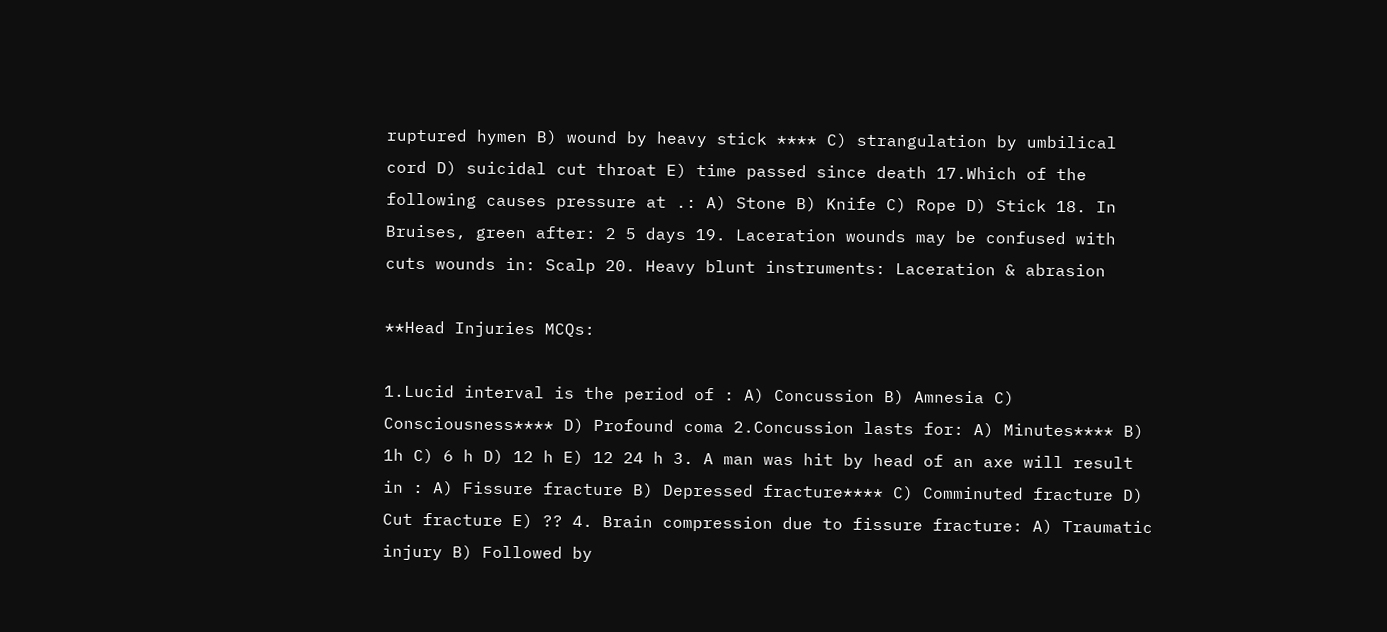ruptured hymen B) wound by heavy stick **** C) strangulation by umbilical cord D) suicidal cut throat E) time passed since death 17.Which of the following causes pressure at .: A) Stone B) Knife C) Rope D) Stick 18. In Bruises, green after: 2 5 days 19. Laceration wounds may be confused with cuts wounds in: Scalp 20. Heavy blunt instruments: Laceration & abrasion

**Head Injuries MCQs:

1.Lucid interval is the period of : A) Concussion B) Amnesia C) Consciousness**** D) Profound coma 2.Concussion lasts for: A) Minutes**** B) 1h C) 6 h D) 12 h E) 12 24 h 3. A man was hit by head of an axe will result in : A) Fissure fracture B) Depressed fracture**** C) Comminuted fracture D) Cut fracture E) ?? 4. Brain compression due to fissure fracture: A) Traumatic injury B) Followed by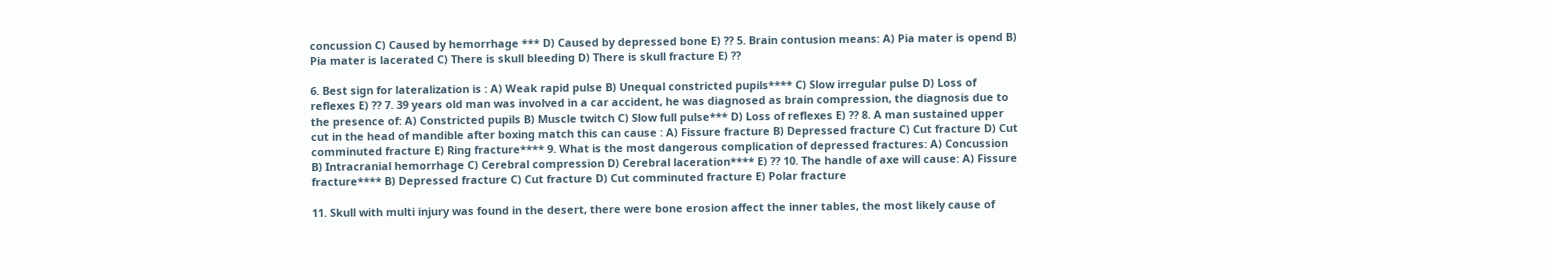concussion C) Caused by hemorrhage *** D) Caused by depressed bone E) ?? 5. Brain contusion means: A) Pia mater is opend B) Pia mater is lacerated C) There is skull bleeding D) There is skull fracture E) ??

6. Best sign for lateralization is : A) Weak rapid pulse B) Unequal constricted pupils**** C) Slow irregular pulse D) Loss of reflexes E) ?? 7. 39 years old man was involved in a car accident, he was diagnosed as brain compression, the diagnosis due to the presence of: A) Constricted pupils B) Muscle twitch C) Slow full pulse*** D) Loss of reflexes E) ?? 8. A man sustained upper cut in the head of mandible after boxing match this can cause : A) Fissure fracture B) Depressed fracture C) Cut fracture D) Cut comminuted fracture E) Ring fracture**** 9. What is the most dangerous complication of depressed fractures: A) Concussion B) Intracranial hemorrhage C) Cerebral compression D) Cerebral laceration**** E) ?? 10. The handle of axe will cause: A) Fissure fracture**** B) Depressed fracture C) Cut fracture D) Cut comminuted fracture E) Polar fracture

11. Skull with multi injury was found in the desert, there were bone erosion affect the inner tables, the most likely cause of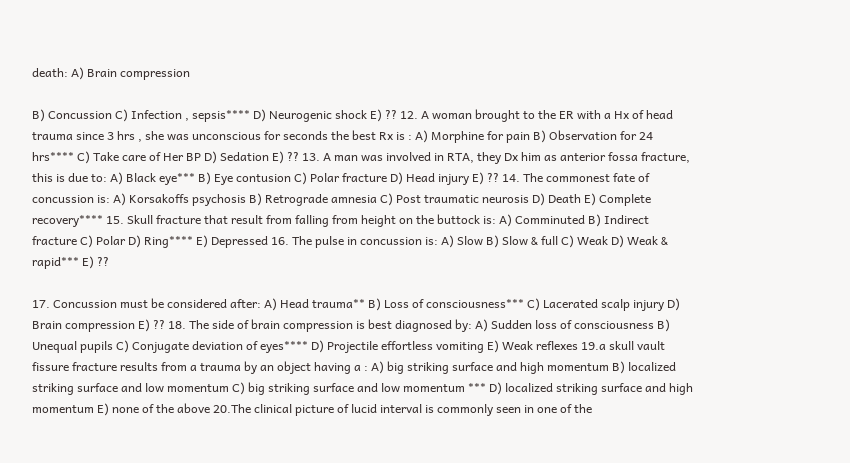death: A) Brain compression

B) Concussion C) Infection , sepsis**** D) Neurogenic shock E) ?? 12. A woman brought to the ER with a Hx of head trauma since 3 hrs , she was unconscious for seconds the best Rx is : A) Morphine for pain B) Observation for 24 hrs**** C) Take care of Her BP D) Sedation E) ?? 13. A man was involved in RTA, they Dx him as anterior fossa fracture, this is due to: A) Black eye*** B) Eye contusion C) Polar fracture D) Head injury E) ?? 14. The commonest fate of concussion is: A) Korsakoffs psychosis B) Retrograde amnesia C) Post traumatic neurosis D) Death E) Complete recovery**** 15. Skull fracture that result from falling from height on the buttock is: A) Comminuted B) Indirect fracture C) Polar D) Ring**** E) Depressed 16. The pulse in concussion is: A) Slow B) Slow & full C) Weak D) Weak & rapid*** E) ??

17. Concussion must be considered after: A) Head trauma** B) Loss of consciousness*** C) Lacerated scalp injury D) Brain compression E) ?? 18. The side of brain compression is best diagnosed by: A) Sudden loss of consciousness B) Unequal pupils C) Conjugate deviation of eyes**** D) Projectile effortless vomiting E) Weak reflexes 19.a skull vault fissure fracture results from a trauma by an object having a : A) big striking surface and high momentum B) localized striking surface and low momentum C) big striking surface and low momentum *** D) localized striking surface and high momentum E) none of the above 20.The clinical picture of lucid interval is commonly seen in one of the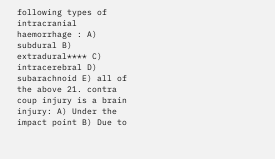following types of intracranial haemorrhage : A) subdural B) extradural**** C) intracerebral D) subarachnoid E) all of the above 21. contra coup injury is a brain injury: A) Under the impact point B) Due to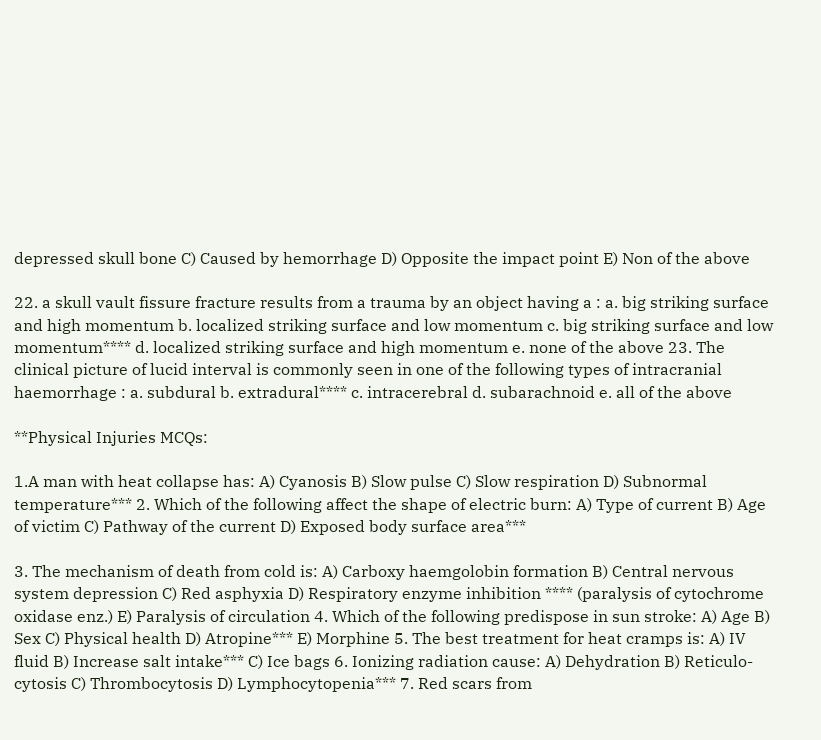depressed skull bone C) Caused by hemorrhage D) Opposite the impact point E) Non of the above

22. a skull vault fissure fracture results from a trauma by an object having a : a. big striking surface and high momentum b. localized striking surface and low momentum c. big striking surface and low momentum**** d. localized striking surface and high momentum e. none of the above 23. The clinical picture of lucid interval is commonly seen in one of the following types of intracranial haemorrhage : a. subdural b. extradural**** c. intracerebral d. subarachnoid e. all of the above

**Physical Injuries MCQs:

1.A man with heat collapse has: A) Cyanosis B) Slow pulse C) Slow respiration D) Subnormal temperature*** 2. Which of the following affect the shape of electric burn: A) Type of current B) Age of victim C) Pathway of the current D) Exposed body surface area***

3. The mechanism of death from cold is: A) Carboxy haemgolobin formation B) Central nervous system depression C) Red asphyxia D) Respiratory enzyme inhibition **** (paralysis of cytochrome oxidase enz.) E) Paralysis of circulation 4. Which of the following predispose in sun stroke: A) Age B) Sex C) Physical health D) Atropine*** E) Morphine 5. The best treatment for heat cramps is: A) IV fluid B) Increase salt intake*** C) Ice bags 6. Ionizing radiation cause: A) Dehydration B) Reticulo-cytosis C) Thrombocytosis D) Lymphocytopenia*** 7. Red scars from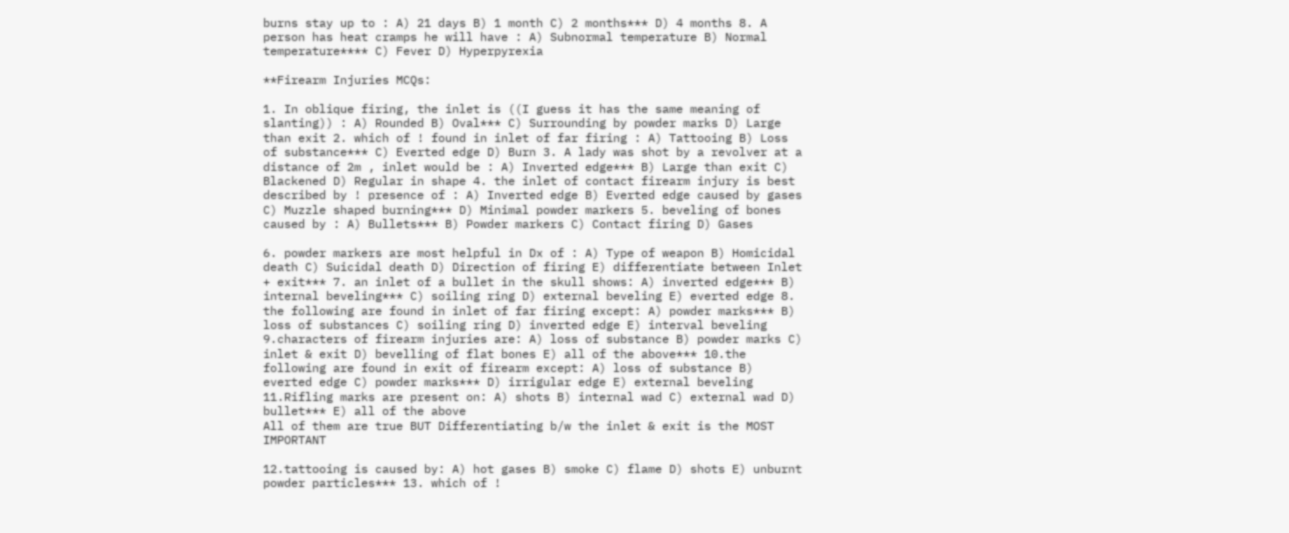burns stay up to : A) 21 days B) 1 month C) 2 months*** D) 4 months 8. A person has heat cramps he will have : A) Subnormal temperature B) Normal temperature**** C) Fever D) Hyperpyrexia

**Firearm Injuries MCQs:

1. In oblique firing, the inlet is ((I guess it has the same meaning of slanting)) : A) Rounded B) Oval*** C) Surrounding by powder marks D) Large than exit 2. which of ! found in inlet of far firing : A) Tattooing B) Loss of substance*** C) Everted edge D) Burn 3. A lady was shot by a revolver at a distance of 2m , inlet would be : A) Inverted edge*** B) Large than exit C) Blackened D) Regular in shape 4. the inlet of contact firearm injury is best described by ! presence of : A) Inverted edge B) Everted edge caused by gases C) Muzzle shaped burning*** D) Minimal powder markers 5. beveling of bones caused by : A) Bullets*** B) Powder markers C) Contact firing D) Gases

6. powder markers are most helpful in Dx of : A) Type of weapon B) Homicidal death C) Suicidal death D) Direction of firing E) differentiate between Inlet + exit*** 7. an inlet of a bullet in the skull shows: A) inverted edge*** B) internal beveling*** C) soiling ring D) external beveling E) everted edge 8. the following are found in inlet of far firing except: A) powder marks*** B) loss of substances C) soiling ring D) inverted edge E) interval beveling 9.characters of firearm injuries are: A) loss of substance B) powder marks C) inlet & exit D) bevelling of flat bones E) all of the above*** 10.the following are found in exit of firearm except: A) loss of substance B) everted edge C) powder marks*** D) irrigular edge E) external beveling 11.Rifling marks are present on: A) shots B) internal wad C) external wad D) bullet*** E) all of the above
All of them are true BUT Differentiating b/w the inlet & exit is the MOST IMPORTANT

12.tattooing is caused by: A) hot gases B) smoke C) flame D) shots E) unburnt powder particles*** 13. which of !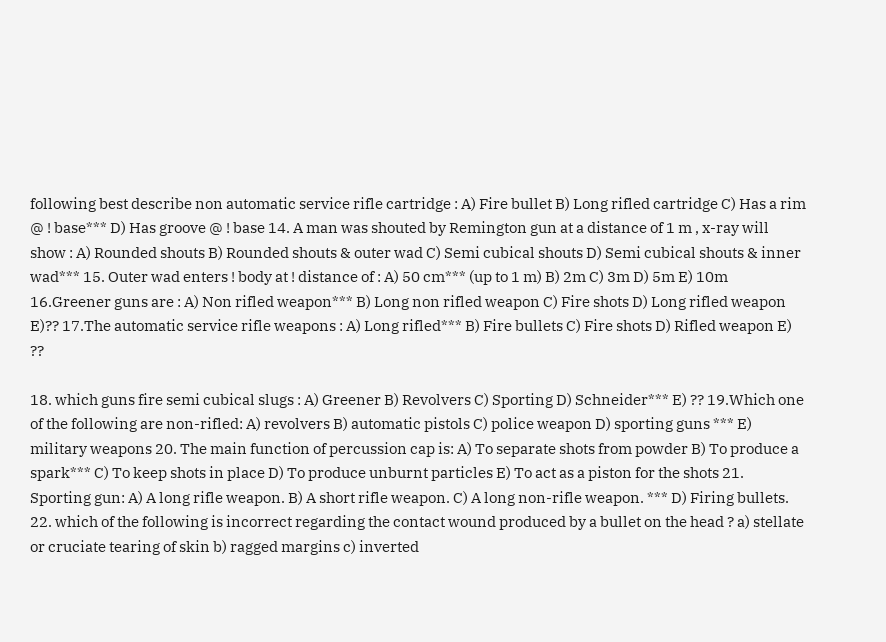following best describe non automatic service rifle cartridge : A) Fire bullet B) Long rifled cartridge C) Has a rim @ ! base*** D) Has groove @ ! base 14. A man was shouted by Remington gun at a distance of 1 m , x-ray will show : A) Rounded shouts B) Rounded shouts & outer wad C) Semi cubical shouts D) Semi cubical shouts & inner wad*** 15. Outer wad enters ! body at ! distance of : A) 50 cm*** (up to 1 m) B) 2m C) 3m D) 5m E) 10m 16.Greener guns are : A) Non rifled weapon*** B) Long non rifled weapon C) Fire shots D) Long rifled weapon E)?? 17.The automatic service rifle weapons : A) Long rifled*** B) Fire bullets C) Fire shots D) Rifled weapon E) ??

18. which guns fire semi cubical slugs : A) Greener B) Revolvers C) Sporting D) Schneider*** E) ?? 19.Which one of the following are non-rifled: A) revolvers B) automatic pistols C) police weapon D) sporting guns *** E) military weapons 20. The main function of percussion cap is: A) To separate shots from powder B) To produce a spark*** C) To keep shots in place D) To produce unburnt particles E) To act as a piston for the shots 21. Sporting gun: A) A long rifle weapon. B) A short rifle weapon. C) A long non-rifle weapon. *** D) Firing bullets. 22. which of the following is incorrect regarding the contact wound produced by a bullet on the head ? a) stellate or cruciate tearing of skin b) ragged margins c) inverted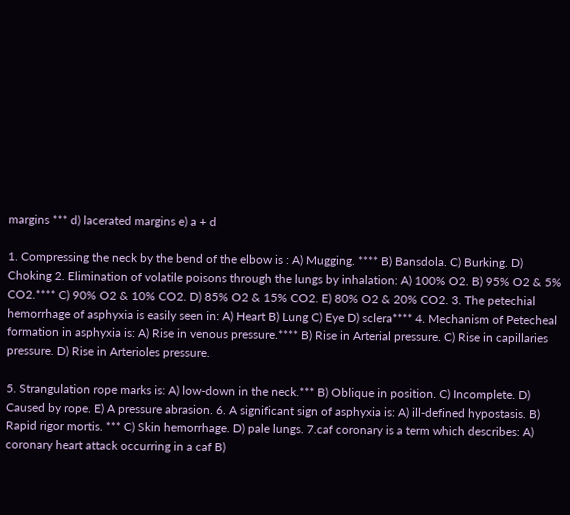margins *** d) lacerated margins e) a + d

1. Compressing the neck by the bend of the elbow is : A) Mugging. **** B) Bansdola. C) Burking. D) Choking 2. Elimination of volatile poisons through the lungs by inhalation: A) 100% O2. B) 95% O2 & 5% CO2.**** C) 90% O2 & 10% CO2. D) 85% O2 & 15% CO2. E) 80% O2 & 20% CO2. 3. The petechial hemorrhage of asphyxia is easily seen in: A) Heart B) Lung C) Eye D) sclera**** 4. Mechanism of Petecheal formation in asphyxia is: A) Rise in venous pressure.**** B) Rise in Arterial pressure. C) Rise in capillaries pressure. D) Rise in Arterioles pressure.

5. Strangulation rope marks is: A) low-down in the neck.*** B) Oblique in position. C) Incomplete. D) Caused by rope. E) A pressure abrasion. 6. A significant sign of asphyxia is: A) ill-defined hypostasis. B) Rapid rigor mortis. *** C) Skin hemorrhage. D) pale lungs. 7.caf coronary is a term which describes: A) coronary heart attack occurring in a caf B)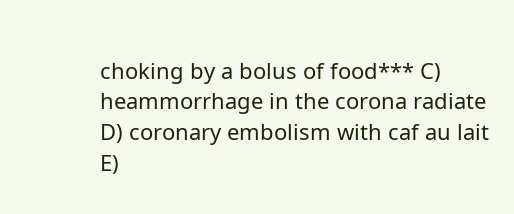choking by a bolus of food*** C) heammorrhage in the corona radiate D) coronary embolism with caf au lait E)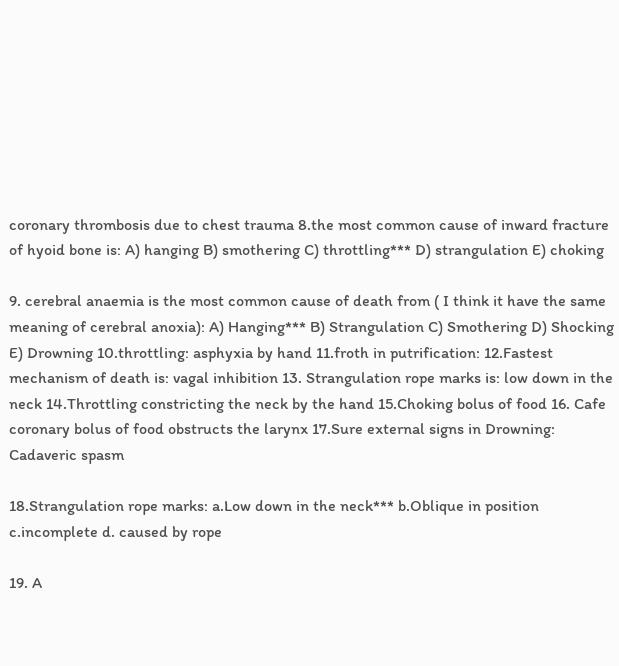coronary thrombosis due to chest trauma 8.the most common cause of inward fracture of hyoid bone is: A) hanging B) smothering C) throttling*** D) strangulation E) choking

9. cerebral anaemia is the most common cause of death from ( I think it have the same meaning of cerebral anoxia): A) Hanging*** B) Strangulation C) Smothering D) Shocking E) Drowning 10.throttling: asphyxia by hand 11.froth in putrification: 12.Fastest mechanism of death is: vagal inhibition 13. Strangulation rope marks is: low down in the neck 14.Throttling constricting the neck by the hand 15.Choking bolus of food 16. Cafe coronary bolus of food obstructs the larynx 17.Sure external signs in Drowning: Cadaveric spasm

18.Strangulation rope marks: a.Low down in the neck*** b.Oblique in position c.incomplete d. caused by rope

19. A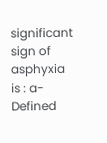significant sign of asphyxia is : a-Defined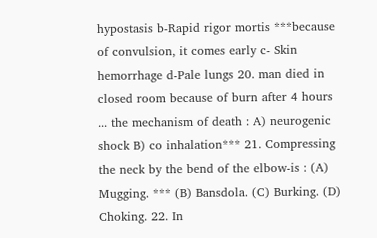hypostasis b-Rapid rigor mortis ***because of convulsion, it comes early c- Skin hemorrhage d-Pale lungs 20. man died in closed room because of burn after 4 hours ... the mechanism of death : A) neurogenic shock B) co inhalation*** 21. Compressing the neck by the bend of the elbow-is : (A) Mugging. *** (B) Bansdola. (C) Burking. (D) Choking. 22. In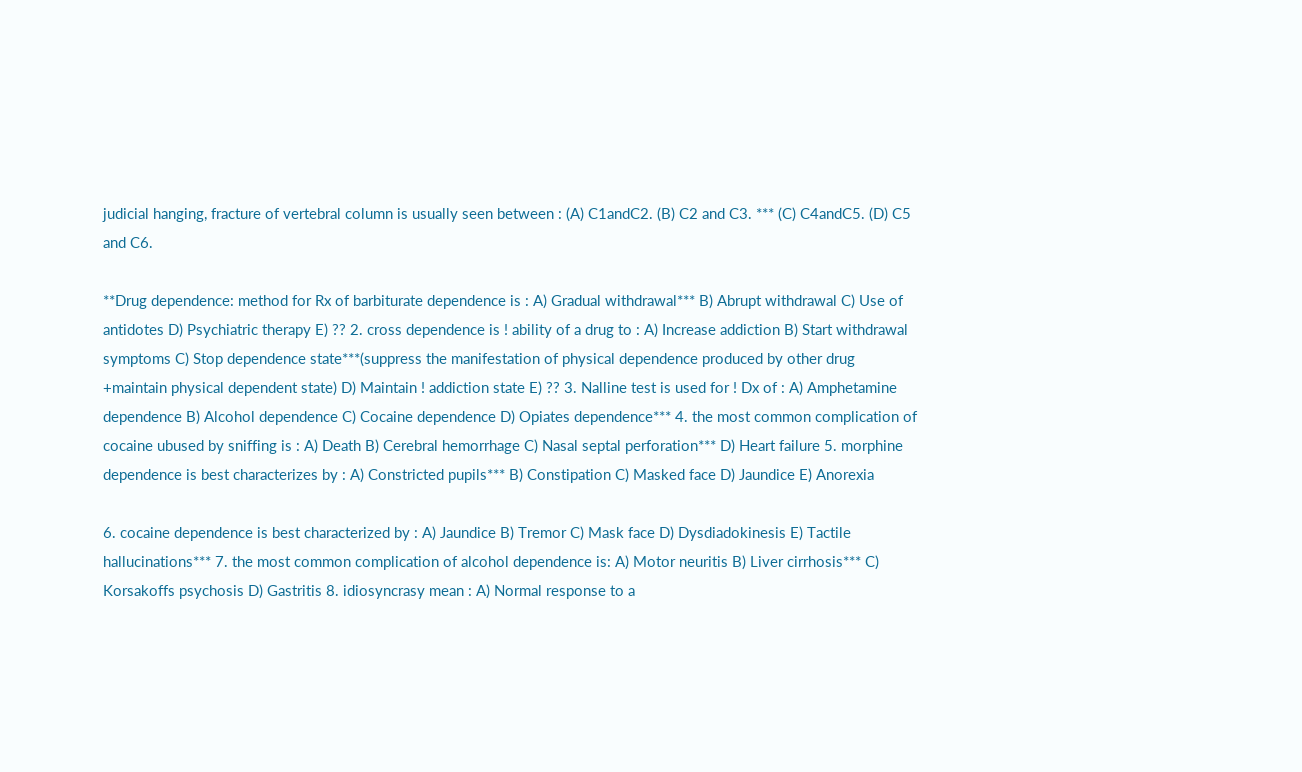judicial hanging, fracture of vertebral column is usually seen between : (A) C1andC2. (B) C2 and C3. *** (C) C4andC5. (D) C5 and C6.

**Drug dependence: method for Rx of barbiturate dependence is : A) Gradual withdrawal*** B) Abrupt withdrawal C) Use of antidotes D) Psychiatric therapy E) ?? 2. cross dependence is ! ability of a drug to : A) Increase addiction B) Start withdrawal symptoms C) Stop dependence state***(suppress the manifestation of physical dependence produced by other drug +maintain physical dependent state) D) Maintain ! addiction state E) ?? 3. Nalline test is used for ! Dx of : A) Amphetamine dependence B) Alcohol dependence C) Cocaine dependence D) Opiates dependence*** 4. the most common complication of cocaine ubused by sniffing is : A) Death B) Cerebral hemorrhage C) Nasal septal perforation*** D) Heart failure 5. morphine dependence is best characterizes by : A) Constricted pupils*** B) Constipation C) Masked face D) Jaundice E) Anorexia

6. cocaine dependence is best characterized by : A) Jaundice B) Tremor C) Mask face D) Dysdiadokinesis E) Tactile hallucinations*** 7. the most common complication of alcohol dependence is: A) Motor neuritis B) Liver cirrhosis*** C) Korsakoffs psychosis D) Gastritis 8. idiosyncrasy mean : A) Normal response to a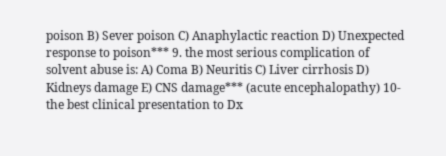poison B) Sever poison C) Anaphylactic reaction D) Unexpected response to poison*** 9. the most serious complication of solvent abuse is: A) Coma B) Neuritis C) Liver cirrhosis D) Kidneys damage E) CNS damage*** (acute encephalopathy) 10- the best clinical presentation to Dx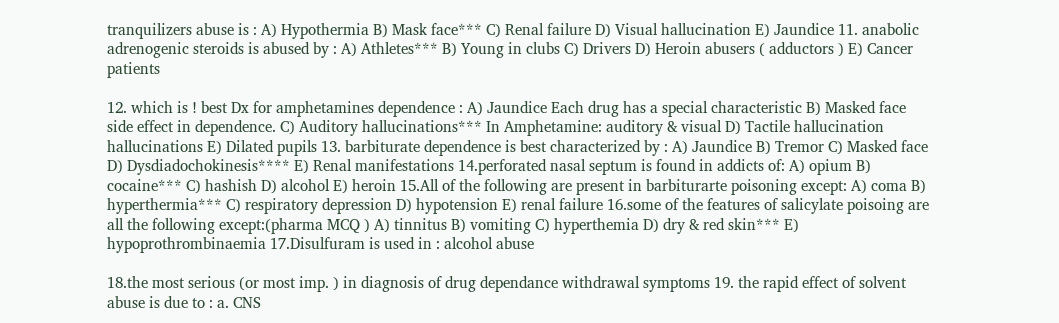tranquilizers abuse is : A) Hypothermia B) Mask face*** C) Renal failure D) Visual hallucination E) Jaundice 11. anabolic adrenogenic steroids is abused by : A) Athletes*** B) Young in clubs C) Drivers D) Heroin abusers ( adductors ) E) Cancer patients

12. which is ! best Dx for amphetamines dependence : A) Jaundice Each drug has a special characteristic B) Masked face side effect in dependence. C) Auditory hallucinations*** In Amphetamine: auditory & visual D) Tactile hallucination hallucinations E) Dilated pupils 13. barbiturate dependence is best characterized by : A) Jaundice B) Tremor C) Masked face D) Dysdiadochokinesis**** E) Renal manifestations 14.perforated nasal septum is found in addicts of: A) opium B) cocaine*** C) hashish D) alcohol E) heroin 15.All of the following are present in barbiturarte poisoning except: A) coma B) hyperthermia*** C) respiratory depression D) hypotension E) renal failure 16.some of the features of salicylate poisoing are all the following except:(pharma MCQ ) A) tinnitus B) vomiting C) hyperthemia D) dry & red skin*** E) hypoprothrombinaemia 17.Disulfuram is used in : alcohol abuse

18.the most serious (or most imp. ) in diagnosis of drug dependance withdrawal symptoms 19. the rapid effect of solvent abuse is due to : a. CNS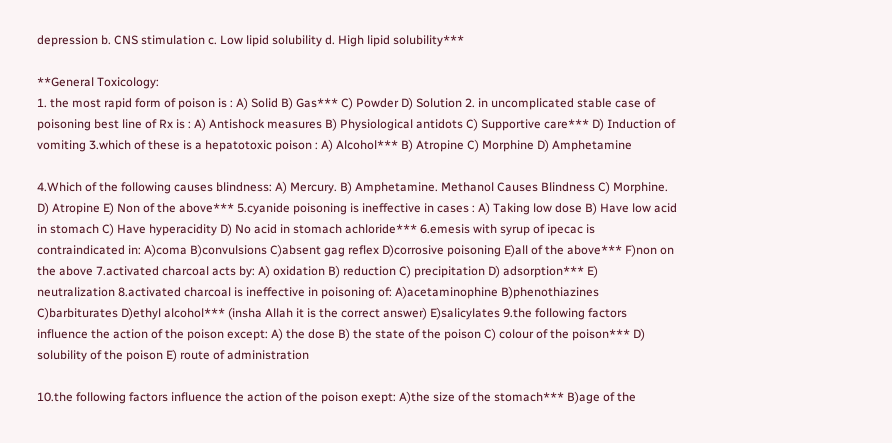depression b. CNS stimulation c. Low lipid solubility d. High lipid solubility***

**General Toxicology:
1. the most rapid form of poison is : A) Solid B) Gas*** C) Powder D) Solution 2. in uncomplicated stable case of poisoning best line of Rx is : A) Antishock measures B) Physiological antidots C) Supportive care*** D) Induction of vomiting 3.which of these is a hepatotoxic poison : A) Alcohol*** B) Atropine C) Morphine D) Amphetamine

4.Which of the following causes blindness: A) Mercury. B) Amphetamine. Methanol Causes Blindness C) Morphine. D) Atropine E) Non of the above*** 5.cyanide poisoning is ineffective in cases : A) Taking low dose B) Have low acid in stomach C) Have hyperacidity D) No acid in stomach achloride*** 6.emesis with syrup of ipecac is contraindicated in: A)coma B)convulsions C)absent gag reflex D)corrosive poisoning E)all of the above*** F)non on the above 7.activated charcoal acts by: A) oxidation B) reduction C) precipitation D) adsorption*** E) neutralization 8.activated charcoal is ineffective in poisoning of: A)acetaminophine B)phenothiazines C)barbiturates D)ethyl alcohol*** (insha Allah it is the correct answer) E)salicylates 9.the following factors influence the action of the poison except: A) the dose B) the state of the poison C) colour of the poison*** D) solubility of the poison E) route of administration

10.the following factors influence the action of the poison exept: A)the size of the stomach*** B)age of the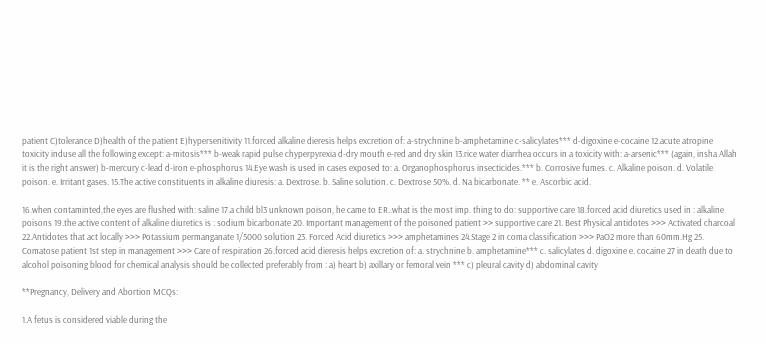patient C)tolerance D)health of the patient E)hypersenitivity 11.forced alkaline dieresis helps excretion of: a-strychnine b-amphetamine c-salicylates*** d-digoxine e-cocaine 12.acute atropine toxicity induse all the following except: a-mitosis*** b-weak rapid pulse chyperpyrexia d-dry mouth e-red and dry skin 13.rice water diarrhea occurs in a toxicity with: a-arsenic*** (again, insha Allah it is the right answer) b-mercury c-lead d-iron e-phosphorus 14.Eye wash is used in cases exposed to: a. Organophosphorus insecticides.*** b. Corrosive fumes. c. Alkaline poison. d. Volatile poison. e. Irritant gases. 15.The active constituents in alkaline diuresis: a. Dextrose. b. Saline solution. c. Dextrose 50%. d. Na bicarbonate. ** e. Ascorbic acid.

16.when contaminted,the eyes are flushed with: saline 17.a child bl3 unknown poison, he came to ER..what is the most imp. thing to do: supportive care 18.forced acid diuretics used in : alkaline poisons 19.the active content of alkaline diuretics is : sodium bicarbonate 20. Important management of the poisoned patient >> supportive care 21. Best Physical antidotes >>> Activated charcoal 22.Antidotes that act locally >>> Potassium permanganate 1/5000 solution 23. Forced Acid diuretics >>> amphetamines 24.Stage 2 in coma classification >>> PaO2 more than 60mm.Hg 25. Comatose patient 1st step in management >>> Care of respiration 26.forced acid dieresis helps excretion of: a. strychnine b. amphetamine*** c. salicylates d. digoxine e. cocaine 27 in death due to alcohol poisoning blood for chemical analysis should be collected preferably from : a) heart b) axillary or femoral vein *** c) pleural cavity d) abdominal cavity

**Pregnancy, Delivery and Abortion MCQs:

1.A fetus is considered viable during the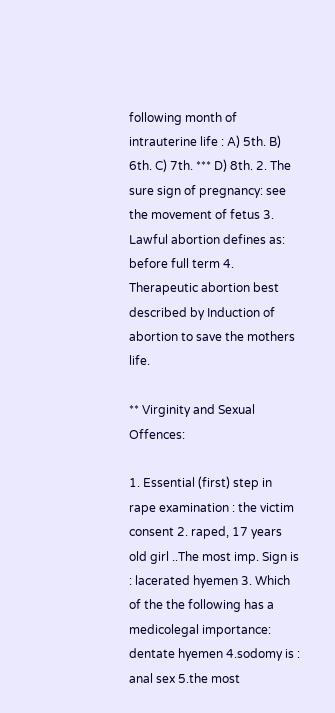following month of intrauterine life : A) 5th. B) 6th. C) 7th. *** D) 8th. 2. The sure sign of pregnancy: see the movement of fetus 3. Lawful abortion defines as: before full term 4. Therapeutic abortion best described by Induction of abortion to save the mothers life.

** Virginity and Sexual Offences:

1. Essential (first) step in rape examination : the victim consent 2. raped, 17 years old girl ..The most imp. Sign is : lacerated hyemen 3. Which of the the following has a medicolegal importance: dentate hyemen 4.sodomy is : anal sex 5.the most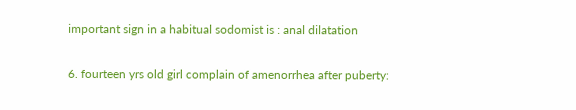important sign in a habitual sodomist is : anal dilatation

6. fourteen yrs old girl complain of amenorrhea after puberty: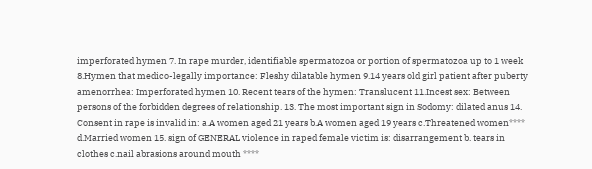imperforated hymen 7. In rape murder, identifiable spermatozoa or portion of spermatozoa up to 1 week 8.Hymen that medico-legally importance: Fleshy dilatable hymen 9.14 years old girl patient after puberty amenorrhea: Imperforated hymen 10. Recent tears of the hymen: Translucent 11.Incest sex: Between persons of the forbidden degrees of relationship. 13. The most important sign in Sodomy: dilated anus 14. Consent in rape is invalid in: a.A women aged 21 years b.A women aged 19 years c.Threatened women**** d.Married women 15. sign of GENERAL violence in raped female victim is: disarrangement b. tears in clothes c.nail abrasions around mouth ****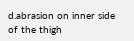d.abrasion on inner side of the thigh